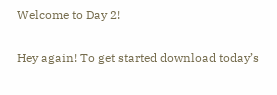Welcome to Day 2!

Hey again! To get started download today’s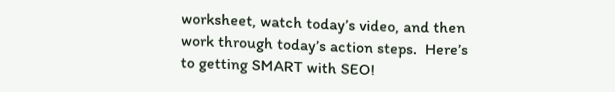worksheet, watch today’s video, and then work through today’s action steps.  Here’s to getting SMART with SEO!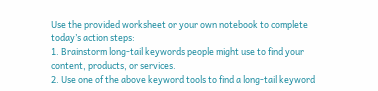Use the provided worksheet or your own notebook to complete today’s action steps:
1. Brainstorm long-tail keywords people might use to find your content, products, or services.
2. Use one of the above keyword tools to find a long-tail keyword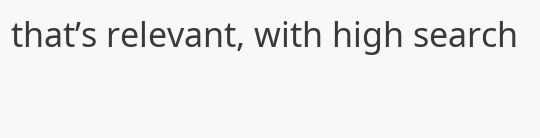that’s relevant, with high search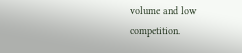volume and low competition.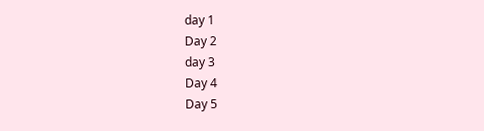day 1
Day 2
day 3
Day 4
Day 5